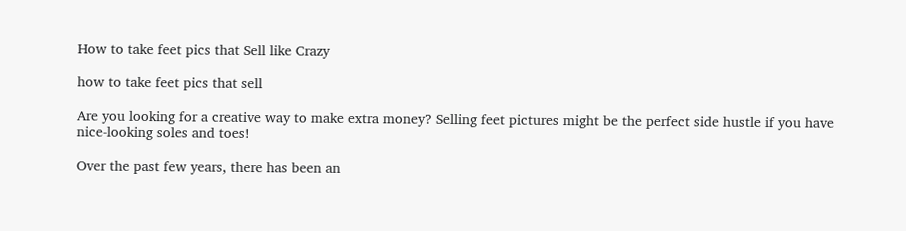How to take feet pics that Sell like Crazy

how to take feet pics that sell

Are you looking for a creative way to make extra money? Selling feet pictures might be the perfect side hustle if you have nice-looking soles and toes!

Over the past few years, there has been an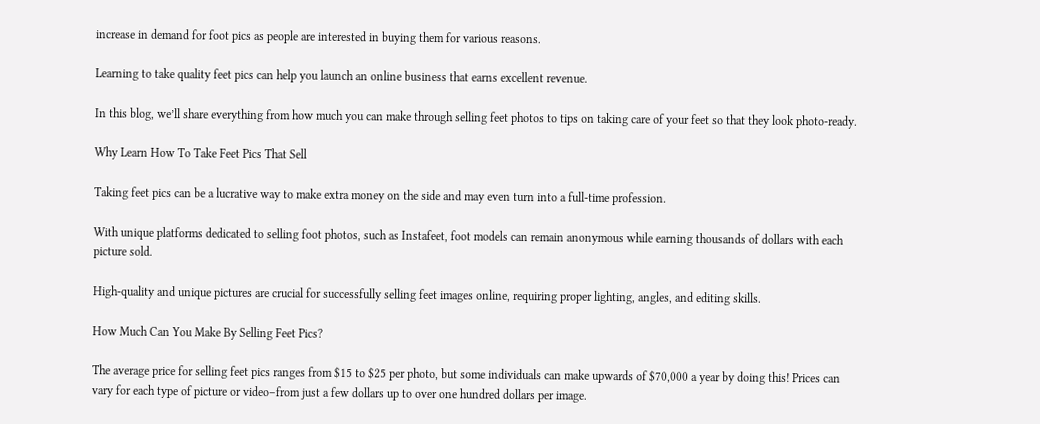increase in demand for foot pics as people are interested in buying them for various reasons.

Learning to take quality feet pics can help you launch an online business that earns excellent revenue.

In this blog, we’ll share everything from how much you can make through selling feet photos to tips on taking care of your feet so that they look photo-ready.

Why Learn How To Take Feet Pics That Sell

Taking feet pics can be a lucrative way to make extra money on the side and may even turn into a full-time profession.

With unique platforms dedicated to selling foot photos, such as Instafeet, foot models can remain anonymous while earning thousands of dollars with each picture sold.

High-quality and unique pictures are crucial for successfully selling feet images online, requiring proper lighting, angles, and editing skills.

How Much Can You Make By Selling Feet Pics?

The average price for selling feet pics ranges from $15 to $25 per photo, but some individuals can make upwards of $70,000 a year by doing this! Prices can vary for each type of picture or video–from just a few dollars up to over one hundred dollars per image.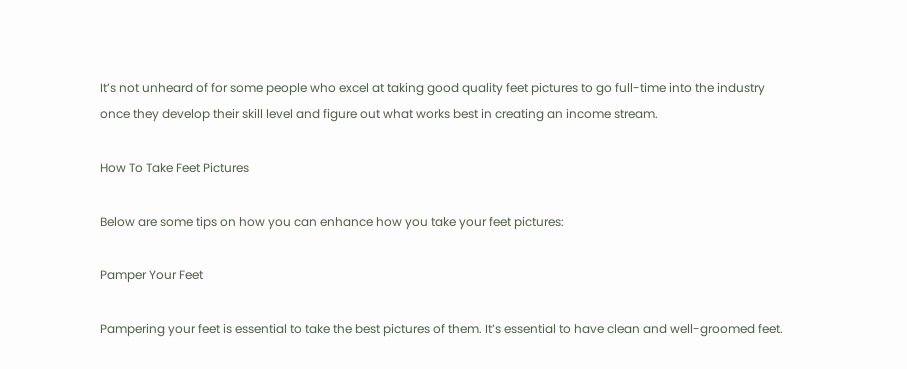It’s not unheard of for some people who excel at taking good quality feet pictures to go full-time into the industry once they develop their skill level and figure out what works best in creating an income stream.

How To Take Feet Pictures

Below are some tips on how you can enhance how you take your feet pictures:

Pamper Your Feet

Pampering your feet is essential to take the best pictures of them. It’s essential to have clean and well-groomed feet.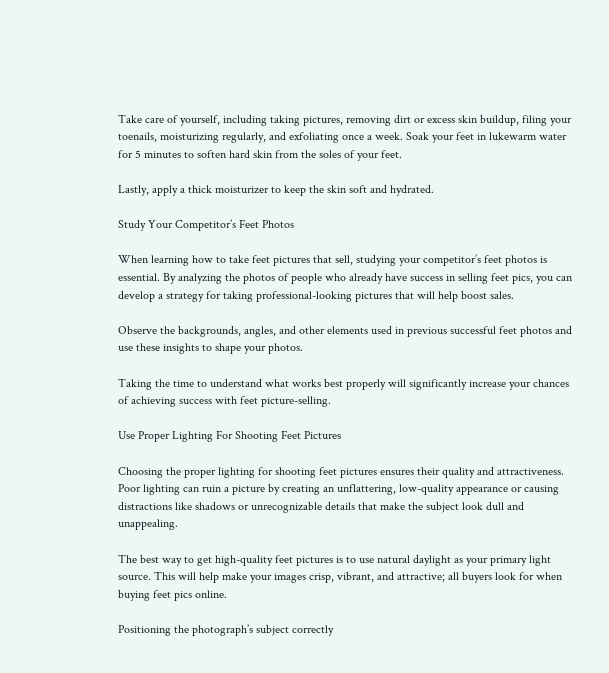Take care of yourself, including taking pictures, removing dirt or excess skin buildup, filing your toenails, moisturizing regularly, and exfoliating once a week. Soak your feet in lukewarm water for 5 minutes to soften hard skin from the soles of your feet.

Lastly, apply a thick moisturizer to keep the skin soft and hydrated.

Study Your Competitor’s Feet Photos

When learning how to take feet pictures that sell, studying your competitor’s feet photos is essential. By analyzing the photos of people who already have success in selling feet pics, you can develop a strategy for taking professional-looking pictures that will help boost sales.

Observe the backgrounds, angles, and other elements used in previous successful feet photos and use these insights to shape your photos.

Taking the time to understand what works best properly will significantly increase your chances of achieving success with feet picture-selling.

Use Proper Lighting For Shooting Feet Pictures

Choosing the proper lighting for shooting feet pictures ensures their quality and attractiveness. Poor lighting can ruin a picture by creating an unflattering, low-quality appearance or causing distractions like shadows or unrecognizable details that make the subject look dull and unappealing.

The best way to get high-quality feet pictures is to use natural daylight as your primary light source. This will help make your images crisp, vibrant, and attractive; all buyers look for when buying feet pics online.

Positioning the photograph’s subject correctly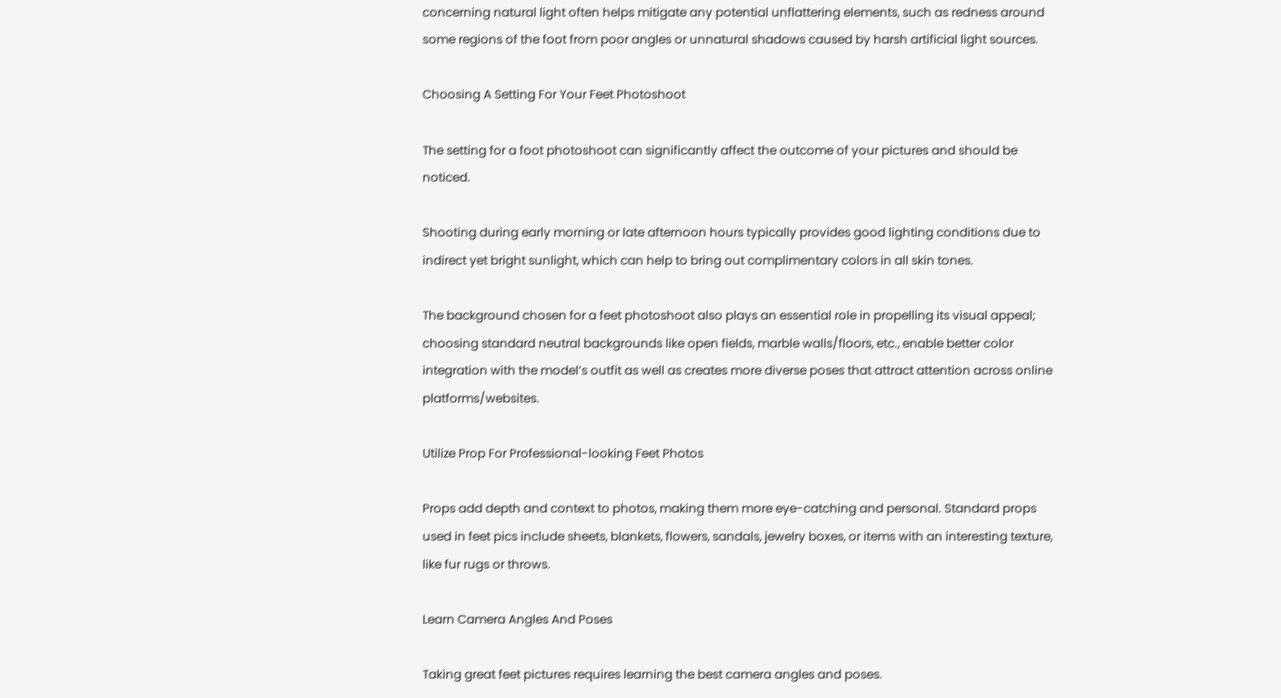concerning natural light often helps mitigate any potential unflattering elements, such as redness around some regions of the foot from poor angles or unnatural shadows caused by harsh artificial light sources.

Choosing A Setting For Your Feet Photoshoot

The setting for a foot photoshoot can significantly affect the outcome of your pictures and should be noticed.

Shooting during early morning or late afternoon hours typically provides good lighting conditions due to indirect yet bright sunlight, which can help to bring out complimentary colors in all skin tones.

The background chosen for a feet photoshoot also plays an essential role in propelling its visual appeal; choosing standard neutral backgrounds like open fields, marble walls/floors, etc., enable better color integration with the model’s outfit as well as creates more diverse poses that attract attention across online platforms/websites.

Utilize Prop For Professional-looking Feet Photos

Props add depth and context to photos, making them more eye-catching and personal. Standard props used in feet pics include sheets, blankets, flowers, sandals, jewelry boxes, or items with an interesting texture, like fur rugs or throws.

Learn Camera Angles And Poses

Taking great feet pictures requires learning the best camera angles and poses.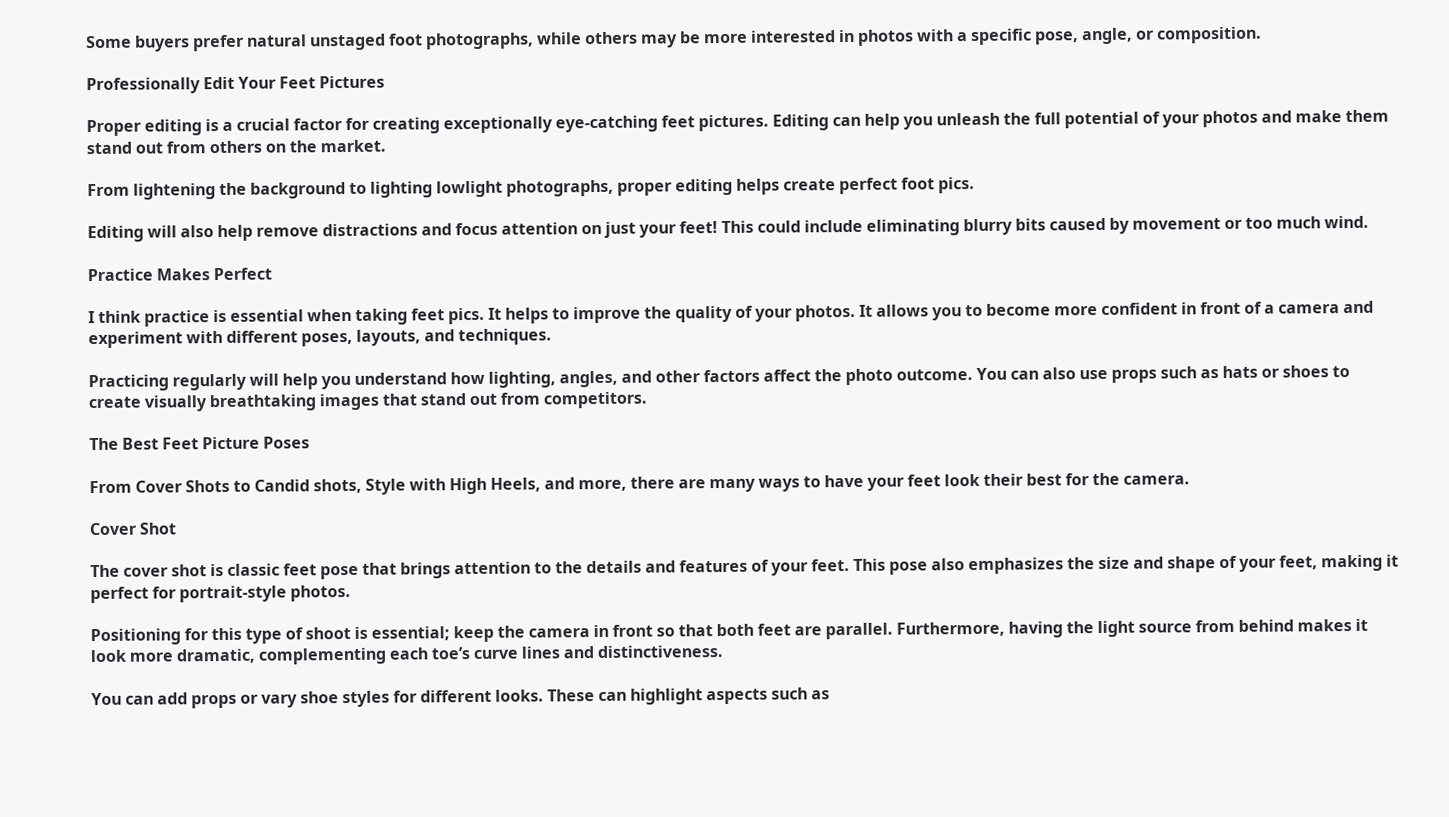Some buyers prefer natural unstaged foot photographs, while others may be more interested in photos with a specific pose, angle, or composition.

Professionally Edit Your Feet Pictures

Proper editing is a crucial factor for creating exceptionally eye-catching feet pictures. Editing can help you unleash the full potential of your photos and make them stand out from others on the market.

From lightening the background to lighting lowlight photographs, proper editing helps create perfect foot pics.

Editing will also help remove distractions and focus attention on just your feet! This could include eliminating blurry bits caused by movement or too much wind.

Practice Makes Perfect

I think practice is essential when taking feet pics. It helps to improve the quality of your photos. It allows you to become more confident in front of a camera and experiment with different poses, layouts, and techniques.

Practicing regularly will help you understand how lighting, angles, and other factors affect the photo outcome. You can also use props such as hats or shoes to create visually breathtaking images that stand out from competitors.

The Best Feet Picture Poses

From Cover Shots to Candid shots, Style with High Heels, and more, there are many ways to have your feet look their best for the camera.

Cover Shot

The cover shot is classic feet pose that brings attention to the details and features of your feet. This pose also emphasizes the size and shape of your feet, making it perfect for portrait-style photos.

Positioning for this type of shoot is essential; keep the camera in front so that both feet are parallel. Furthermore, having the light source from behind makes it look more dramatic, complementing each toe’s curve lines and distinctiveness.

You can add props or vary shoe styles for different looks. These can highlight aspects such as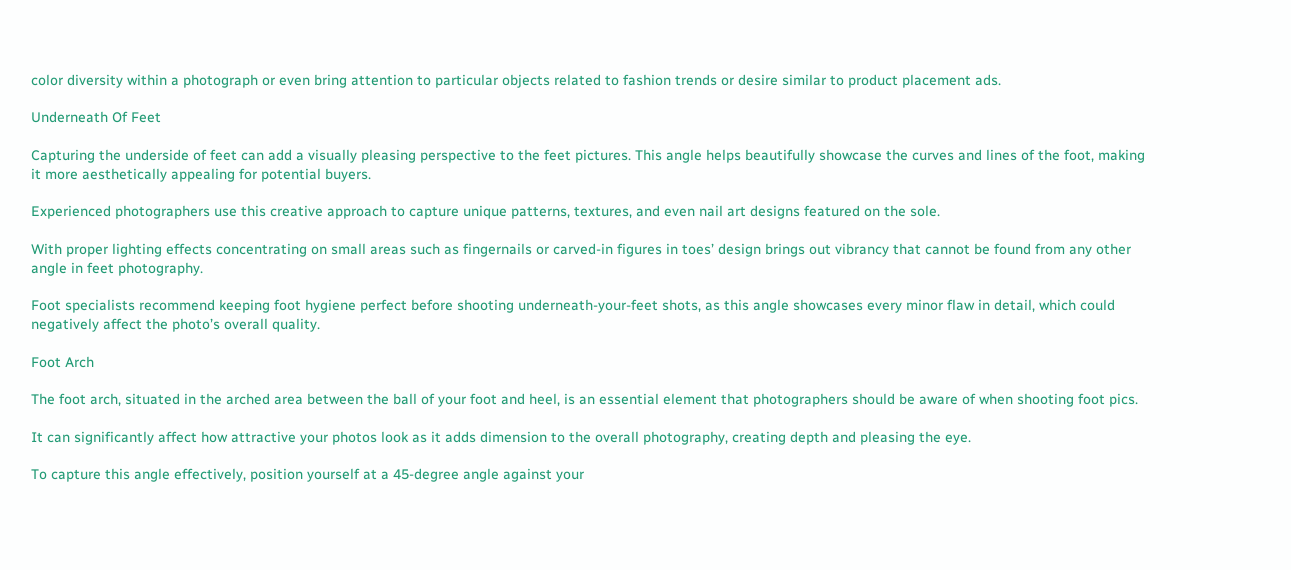color diversity within a photograph or even bring attention to particular objects related to fashion trends or desire similar to product placement ads.

Underneath Of Feet

Capturing the underside of feet can add a visually pleasing perspective to the feet pictures. This angle helps beautifully showcase the curves and lines of the foot, making it more aesthetically appealing for potential buyers.

Experienced photographers use this creative approach to capture unique patterns, textures, and even nail art designs featured on the sole.

With proper lighting effects concentrating on small areas such as fingernails or carved-in figures in toes’ design brings out vibrancy that cannot be found from any other angle in feet photography.

Foot specialists recommend keeping foot hygiene perfect before shooting underneath-your-feet shots, as this angle showcases every minor flaw in detail, which could negatively affect the photo’s overall quality.

Foot Arch

The foot arch, situated in the arched area between the ball of your foot and heel, is an essential element that photographers should be aware of when shooting foot pics.

It can significantly affect how attractive your photos look as it adds dimension to the overall photography, creating depth and pleasing the eye.

To capture this angle effectively, position yourself at a 45-degree angle against your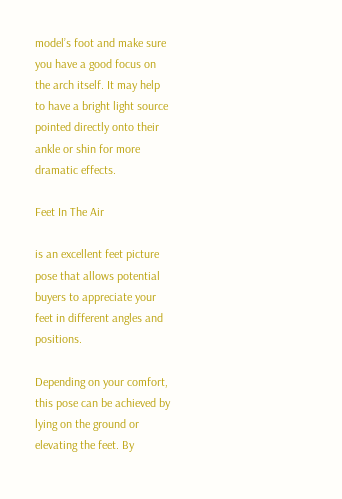model’s foot and make sure you have a good focus on the arch itself. It may help to have a bright light source pointed directly onto their ankle or shin for more dramatic effects.

Feet In The Air

is an excellent feet picture pose that allows potential buyers to appreciate your feet in different angles and positions.

Depending on your comfort, this pose can be achieved by lying on the ground or elevating the feet. By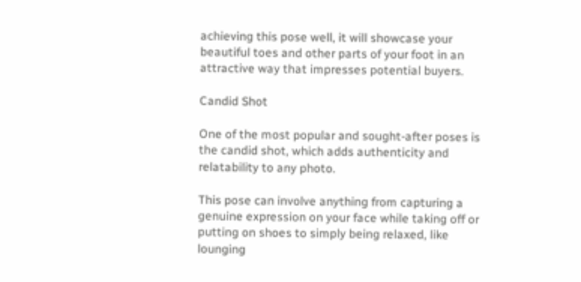achieving this pose well, it will showcase your beautiful toes and other parts of your foot in an attractive way that impresses potential buyers.

Candid Shot

One of the most popular and sought-after poses is the candid shot, which adds authenticity and relatability to any photo.

This pose can involve anything from capturing a genuine expression on your face while taking off or putting on shoes to simply being relaxed, like lounging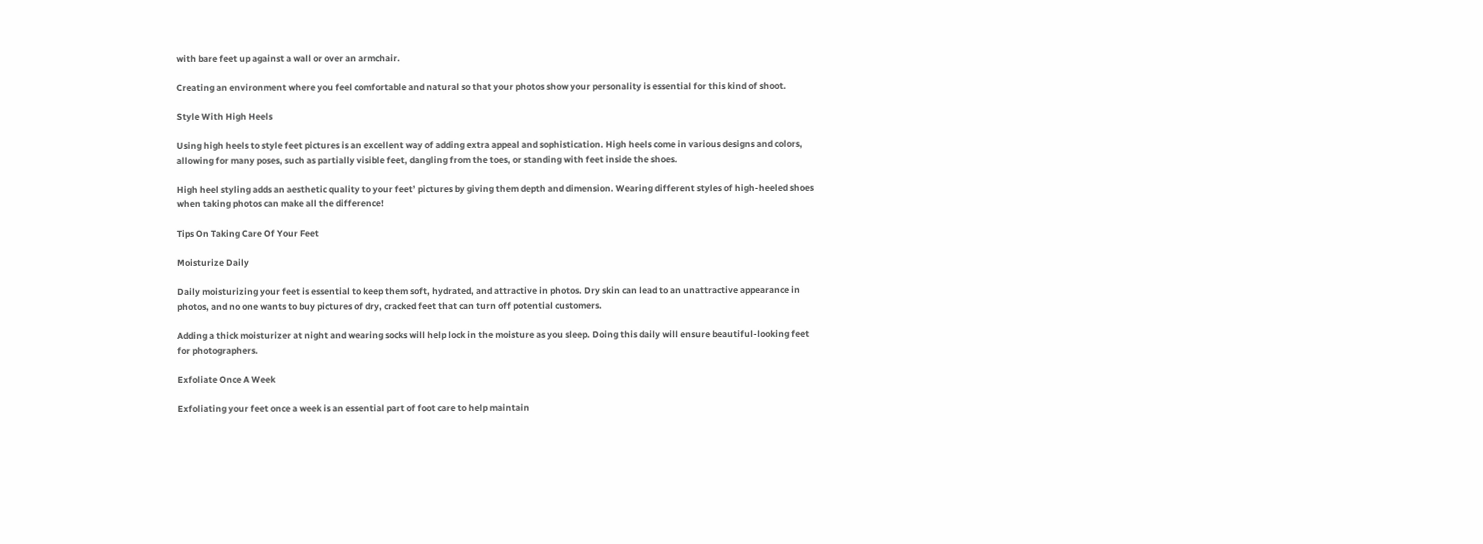with bare feet up against a wall or over an armchair.

Creating an environment where you feel comfortable and natural so that your photos show your personality is essential for this kind of shoot.

Style With High Heels

Using high heels to style feet pictures is an excellent way of adding extra appeal and sophistication. High heels come in various designs and colors, allowing for many poses, such as partially visible feet, dangling from the toes, or standing with feet inside the shoes.

High heel styling adds an aesthetic quality to your feet’ pictures by giving them depth and dimension. Wearing different styles of high-heeled shoes when taking photos can make all the difference!

Tips On Taking Care Of Your Feet

Moisturize Daily

Daily moisturizing your feet is essential to keep them soft, hydrated, and attractive in photos. Dry skin can lead to an unattractive appearance in photos, and no one wants to buy pictures of dry, cracked feet that can turn off potential customers.

Adding a thick moisturizer at night and wearing socks will help lock in the moisture as you sleep. Doing this daily will ensure beautiful-looking feet for photographers.

Exfoliate Once A Week

Exfoliating your feet once a week is an essential part of foot care to help maintain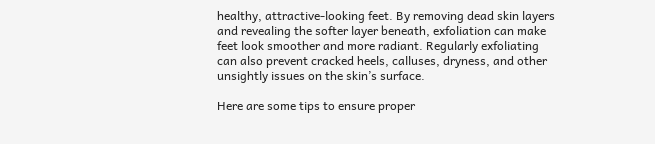healthy, attractive-looking feet. By removing dead skin layers and revealing the softer layer beneath, exfoliation can make feet look smoother and more radiant. Regularly exfoliating can also prevent cracked heels, calluses, dryness, and other unsightly issues on the skin’s surface.

Here are some tips to ensure proper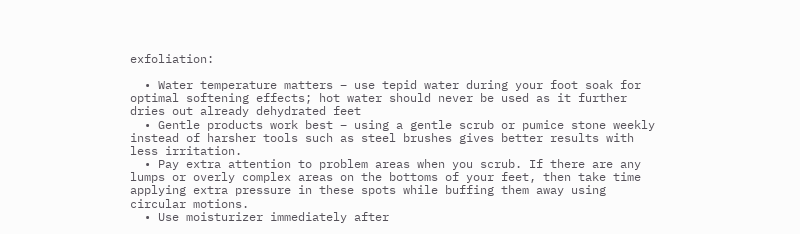exfoliation:

  • Water temperature matters – use tepid water during your foot soak for optimal softening effects; hot water should never be used as it further dries out already dehydrated feet
  • Gentle products work best – using a gentle scrub or pumice stone weekly instead of harsher tools such as steel brushes gives better results with less irritation.
  • Pay extra attention to problem areas when you scrub. If there are any lumps or overly complex areas on the bottoms of your feet, then take time applying extra pressure in these spots while buffing them away using circular motions.
  • Use moisturizer immediately after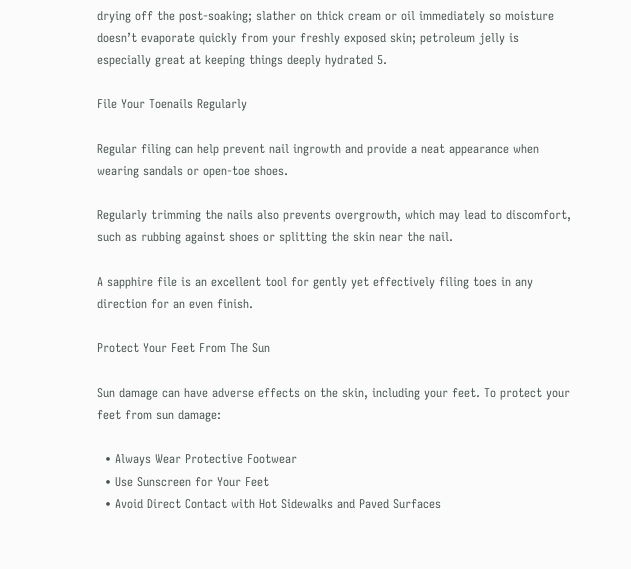drying off the post-soaking; slather on thick cream or oil immediately so moisture doesn’t evaporate quickly from your freshly exposed skin; petroleum jelly is especially great at keeping things deeply hydrated 5.

File Your Toenails Regularly

Regular filing can help prevent nail ingrowth and provide a neat appearance when wearing sandals or open-toe shoes.

Regularly trimming the nails also prevents overgrowth, which may lead to discomfort, such as rubbing against shoes or splitting the skin near the nail.

A sapphire file is an excellent tool for gently yet effectively filing toes in any direction for an even finish.

Protect Your Feet From The Sun

Sun damage can have adverse effects on the skin, including your feet. To protect your feet from sun damage:

  • Always Wear Protective Footwear
  • Use Sunscreen for Your Feet
  • Avoid Direct Contact with Hot Sidewalks and Paved Surfaces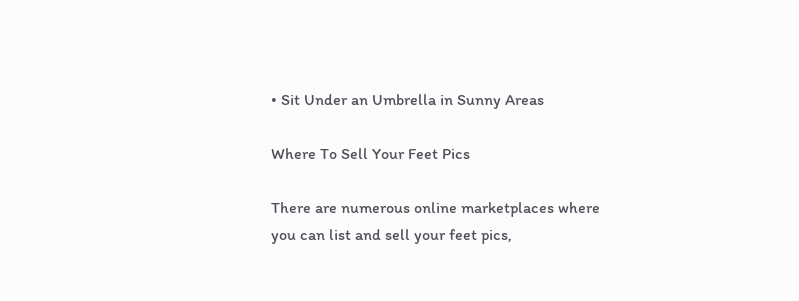• Sit Under an Umbrella in Sunny Areas

Where To Sell Your Feet Pics

There are numerous online marketplaces where you can list and sell your feet pics,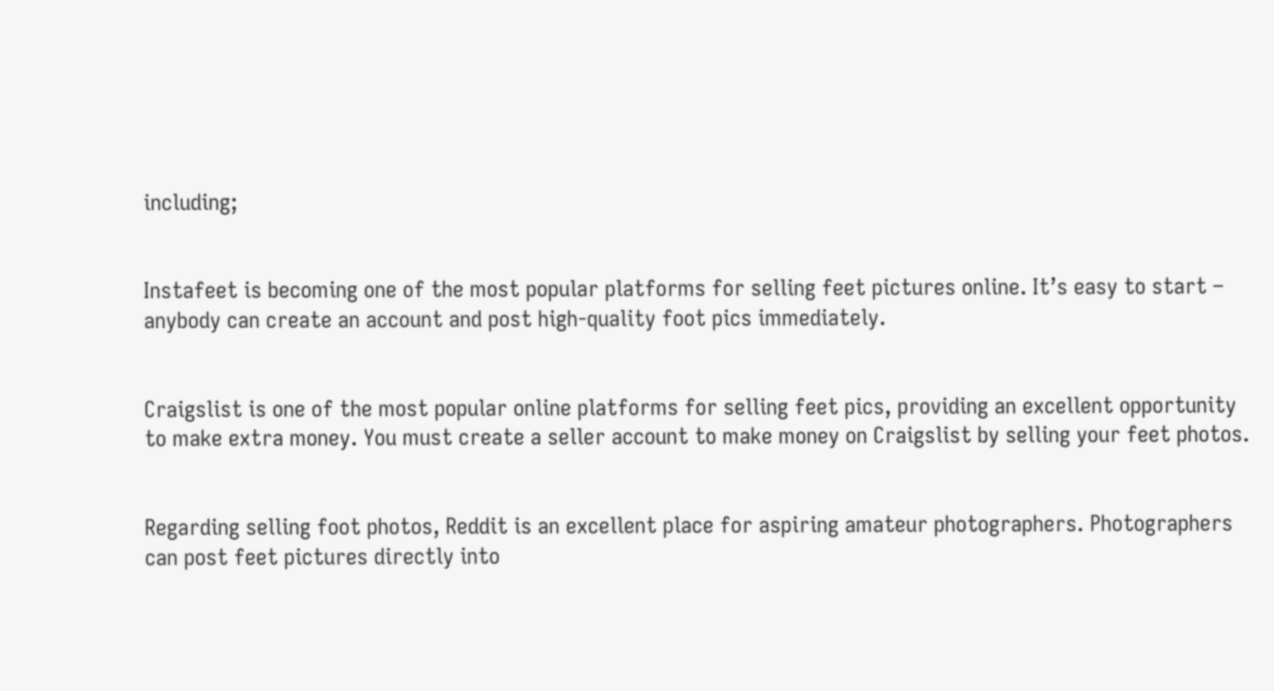including;


Instafeet is becoming one of the most popular platforms for selling feet pictures online. It’s easy to start – anybody can create an account and post high-quality foot pics immediately.


Craigslist is one of the most popular online platforms for selling feet pics, providing an excellent opportunity to make extra money. You must create a seller account to make money on Craigslist by selling your feet photos.


Regarding selling foot photos, Reddit is an excellent place for aspiring amateur photographers. Photographers can post feet pictures directly into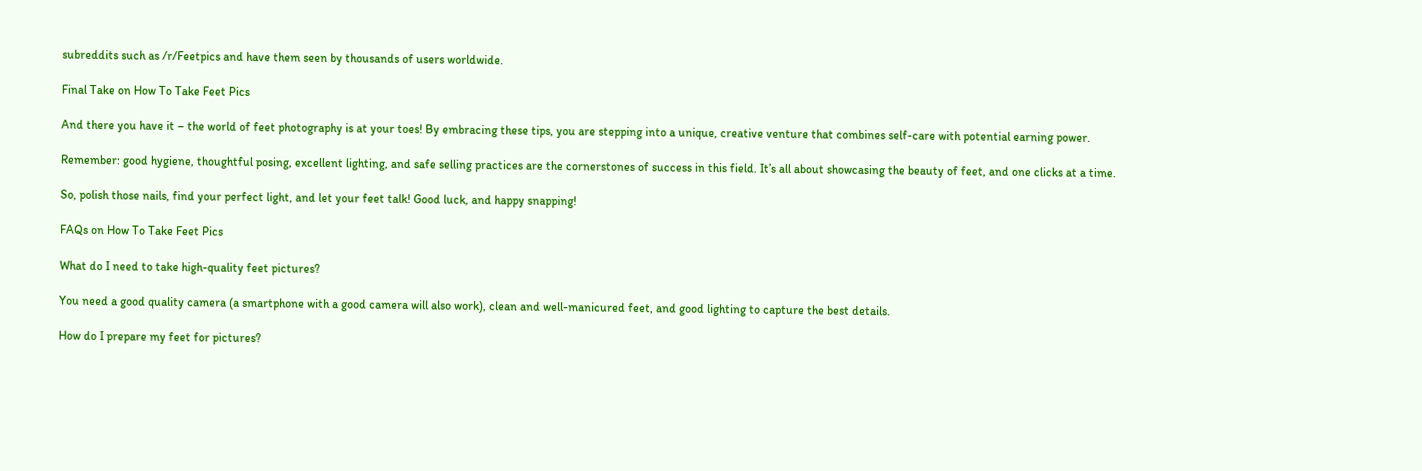subreddits such as /r/Feetpics and have them seen by thousands of users worldwide.

Final Take on How To Take Feet Pics

And there you have it – the world of feet photography is at your toes! By embracing these tips, you are stepping into a unique, creative venture that combines self-care with potential earning power.

Remember: good hygiene, thoughtful posing, excellent lighting, and safe selling practices are the cornerstones of success in this field. It’s all about showcasing the beauty of feet, and one clicks at a time.

So, polish those nails, find your perfect light, and let your feet talk! Good luck, and happy snapping!

FAQs on How To Take Feet Pics

What do I need to take high-quality feet pictures?

You need a good quality camera (a smartphone with a good camera will also work), clean and well-manicured feet, and good lighting to capture the best details.

How do I prepare my feet for pictures?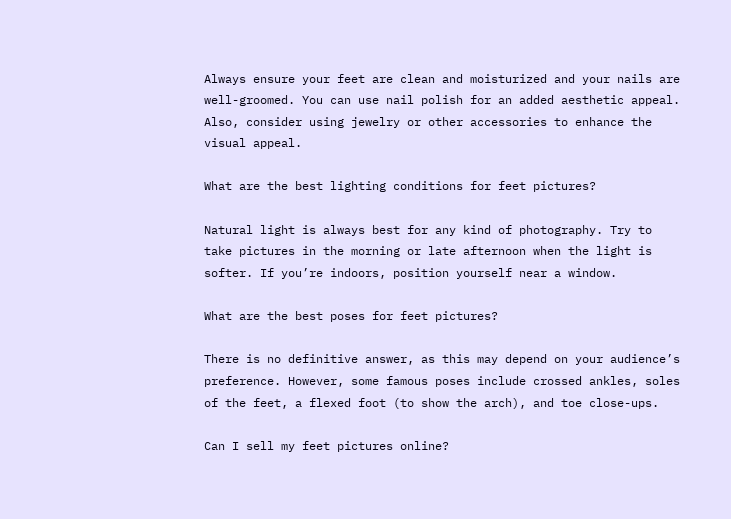Always ensure your feet are clean and moisturized and your nails are well-groomed. You can use nail polish for an added aesthetic appeal. Also, consider using jewelry or other accessories to enhance the visual appeal.

What are the best lighting conditions for feet pictures?

Natural light is always best for any kind of photography. Try to take pictures in the morning or late afternoon when the light is softer. If you’re indoors, position yourself near a window.

What are the best poses for feet pictures?

There is no definitive answer, as this may depend on your audience’s preference. However, some famous poses include crossed ankles, soles of the feet, a flexed foot (to show the arch), and toe close-ups.

Can I sell my feet pictures online?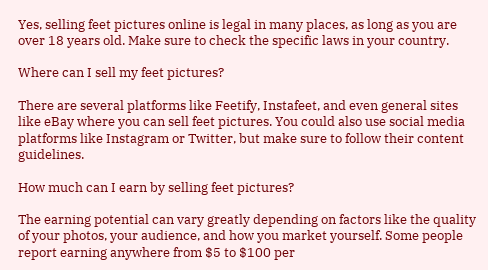Yes, selling feet pictures online is legal in many places, as long as you are over 18 years old. Make sure to check the specific laws in your country.

Where can I sell my feet pictures?

There are several platforms like Feetify, Instafeet, and even general sites like eBay where you can sell feet pictures. You could also use social media platforms like Instagram or Twitter, but make sure to follow their content guidelines.

How much can I earn by selling feet pictures?

The earning potential can vary greatly depending on factors like the quality of your photos, your audience, and how you market yourself. Some people report earning anywhere from $5 to $100 per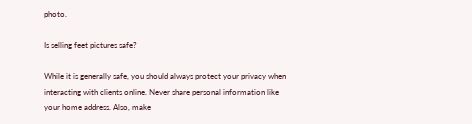photo.

Is selling feet pictures safe?

While it is generally safe, you should always protect your privacy when interacting with clients online. Never share personal information like your home address. Also, make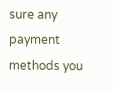sure any payment methods you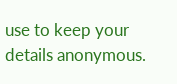use to keep your details anonymous.